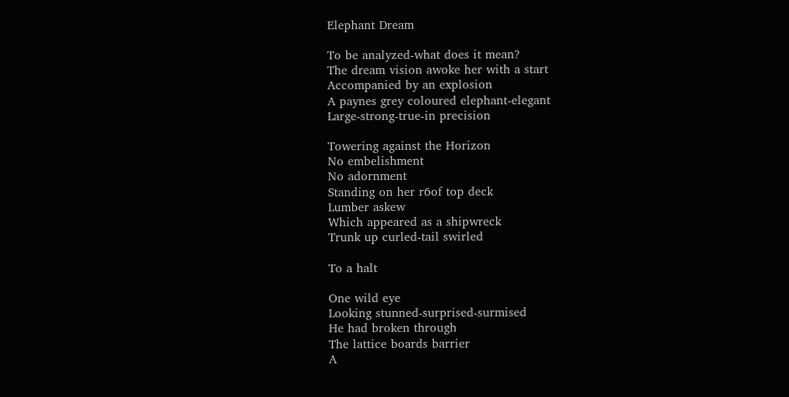Elephant Dream

To be analyzed-what does it mean?
The dream vision awoke her with a start
Accompanied by an explosion
A paynes grey coloured elephant-elegant
Large-strong-true-in precision

Towering against the Horizon
No embelishment
No adornment
Standing on her r6of top deck
Lumber askew
Which appeared as a shipwreck
Trunk up curled-tail swirled

To a halt

One wild eye
Looking stunned-surprised-surmised
He had broken through
The lattice boards barrier
A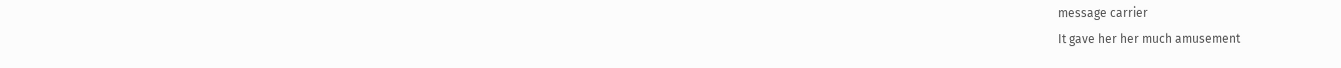message carrier
It gave her her much amusement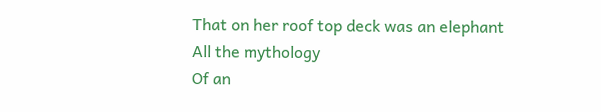That on her roof top deck was an elephant
All the mythology
Of an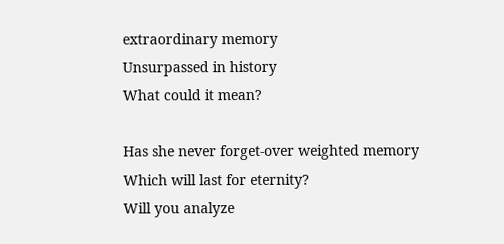extraordinary memory
Unsurpassed in history
What could it mean?

Has she never forget-over weighted memory
Which will last for eternity?
Will you analyze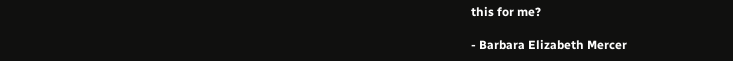this for me?

- Barbara Elizabeth Mercer